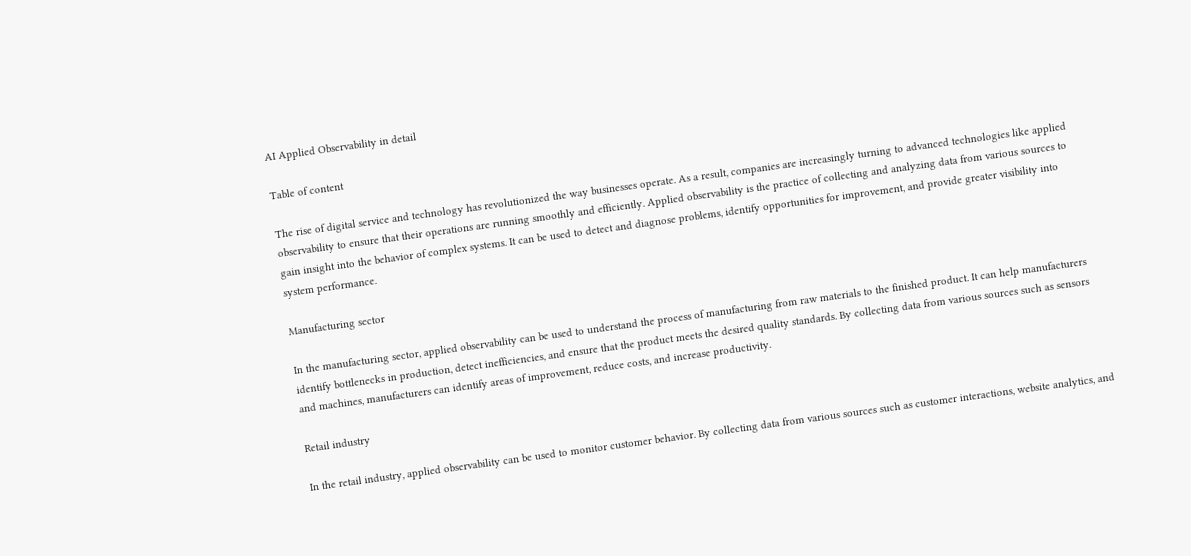AI Applied Observability in detail

Table of content

The rise of digital service and technology has revolutionized the way businesses operate. As a result, companies are increasingly turning to advanced technologies like applied observability to ensure that their operations are running smoothly and efficiently. Applied observability is the practice of collecting and analyzing data from various sources to gain insight into the behavior of complex systems. It can be used to detect and diagnose problems, identify opportunities for improvement, and provide greater visibility into system performance.

Manufacturing sector

In the manufacturing sector, applied observability can be used to understand the process of manufacturing from raw materials to the finished product. It can help manufacturers identify bottlenecks in production, detect inefficiencies, and ensure that the product meets the desired quality standards. By collecting data from various sources such as sensors and machines, manufacturers can identify areas of improvement, reduce costs, and increase productivity.

Retail industry

In the retail industry, applied observability can be used to monitor customer behavior. By collecting data from various sources such as customer interactions, website analytics, and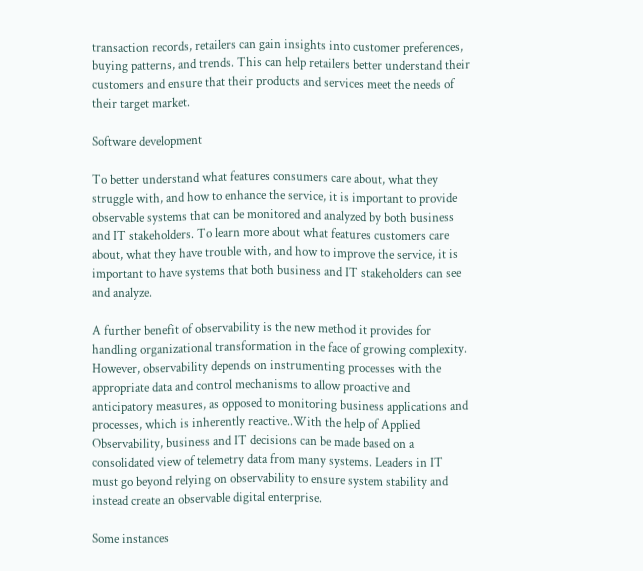transaction records, retailers can gain insights into customer preferences, buying patterns, and trends. This can help retailers better understand their customers and ensure that their products and services meet the needs of their target market.

Software development

To better understand what features consumers care about, what they struggle with, and how to enhance the service, it is important to provide observable systems that can be monitored and analyzed by both business and IT stakeholders. To learn more about what features customers care about, what they have trouble with, and how to improve the service, it is important to have systems that both business and IT stakeholders can see and analyze.

A further benefit of observability is the new method it provides for handling organizational transformation in the face of growing complexity. However, observability depends on instrumenting processes with the appropriate data and control mechanisms to allow proactive and anticipatory measures, as opposed to monitoring business applications and processes, which is inherently reactive..With the help of Applied Observability, business and IT decisions can be made based on a consolidated view of telemetry data from many systems. Leaders in IT must go beyond relying on observability to ensure system stability and instead create an observable digital enterprise.

Some instances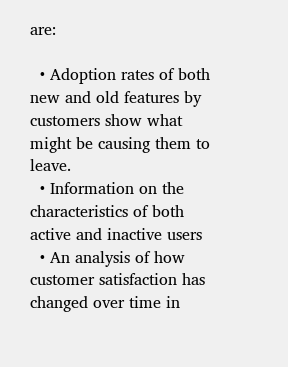are:

  • Adoption rates of both new and old features by customers show what might be causing them to leave.
  • Information on the characteristics of both active and inactive users
  • An analysis of how customer satisfaction has changed over time in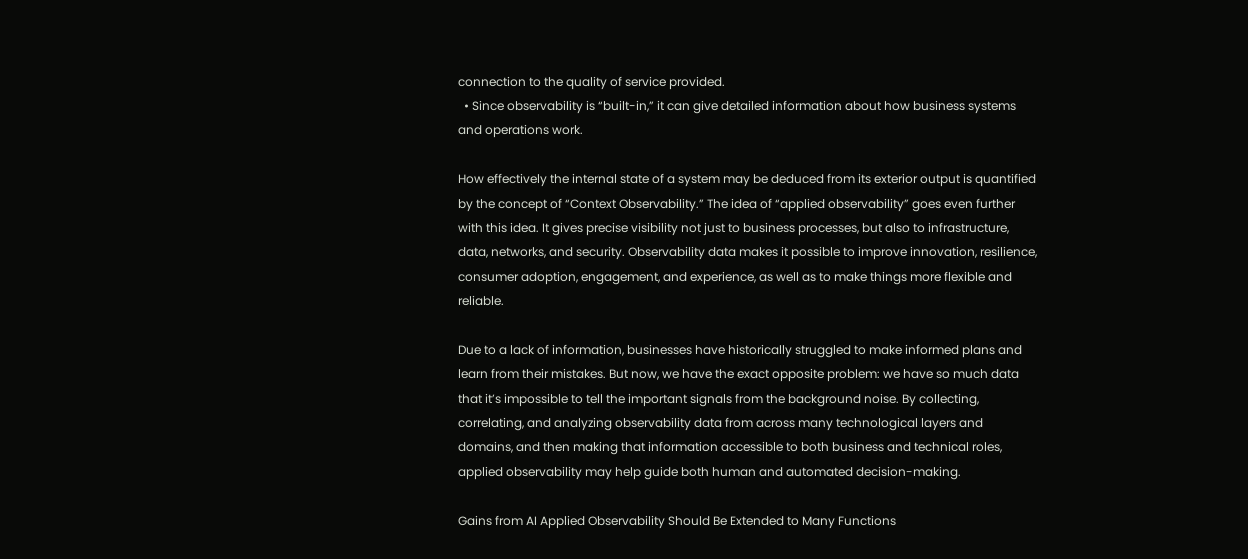connection to the quality of service provided.
  • Since observability is “built-in,” it can give detailed information about how business systems and operations work.

How effectively the internal state of a system may be deduced from its exterior output is quantified by the concept of “Context Observability.” The idea of “applied observability” goes even further with this idea. It gives precise visibility not just to business processes, but also to infrastructure, data, networks, and security. Observability data makes it possible to improve innovation, resilience, consumer adoption, engagement, and experience, as well as to make things more flexible and reliable.

Due to a lack of information, businesses have historically struggled to make informed plans and learn from their mistakes. But now, we have the exact opposite problem: we have so much data that it’s impossible to tell the important signals from the background noise. By collecting, correlating, and analyzing observability data from across many technological layers and domains, and then making that information accessible to both business and technical roles, applied observability may help guide both human and automated decision-making.

Gains from AI Applied Observability Should Be Extended to Many Functions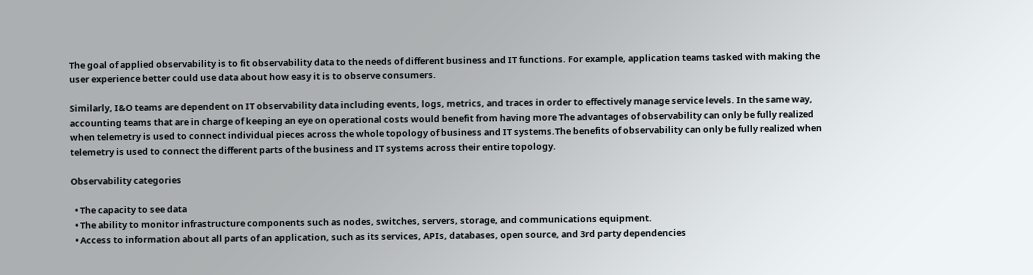The goal of applied observability is to fit observability data to the needs of different business and IT functions. For example, application teams tasked with making the user experience better could use data about how easy it is to observe consumers.

Similarly, I&O teams are dependent on IT observability data including events, logs, metrics, and traces in order to effectively manage service levels. In the same way, accounting teams that are in charge of keeping an eye on operational costs would benefit from having more The advantages of observability can only be fully realized when telemetry is used to connect individual pieces across the whole topology of business and IT systems.The benefits of observability can only be fully realized when telemetry is used to connect the different parts of the business and IT systems across their entire topology.

Observability categories

  • The capacity to see data
  • The ability to monitor infrastructure components such as nodes, switches, servers, storage, and communications equipment.
  • Access to information about all parts of an application, such as its services, APIs, databases, open source, and 3rd party dependencies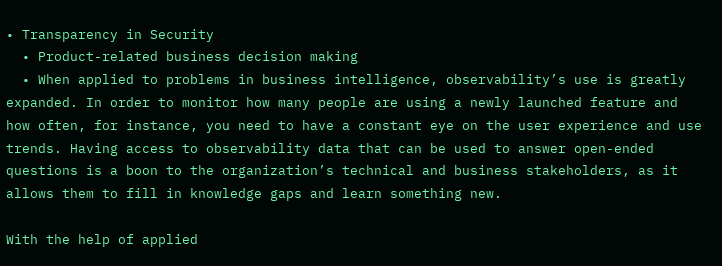• Transparency in Security
  • Product-related business decision making
  • When applied to problems in business intelligence, observability’s use is greatly expanded. In order to monitor how many people are using a newly launched feature and how often, for instance, you need to have a constant eye on the user experience and use trends. Having access to observability data that can be used to answer open-ended questions is a boon to the organization’s technical and business stakeholders, as it allows them to fill in knowledge gaps and learn something new.

With the help of applied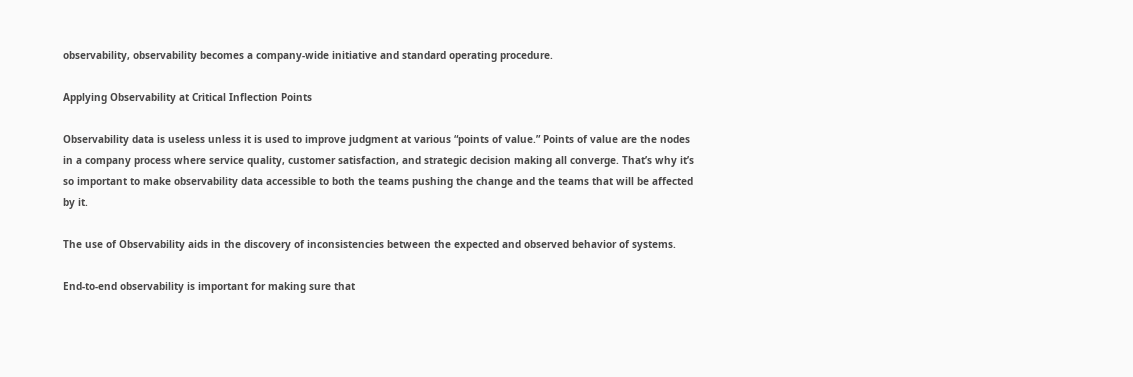observability, observability becomes a company-wide initiative and standard operating procedure.

Applying Observability at Critical Inflection Points

Observability data is useless unless it is used to improve judgment at various “points of value.” Points of value are the nodes in a company process where service quality, customer satisfaction, and strategic decision making all converge. That’s why it’s so important to make observability data accessible to both the teams pushing the change and the teams that will be affected by it.

The use of Observability aids in the discovery of inconsistencies between the expected and observed behavior of systems.

End-to-end observability is important for making sure that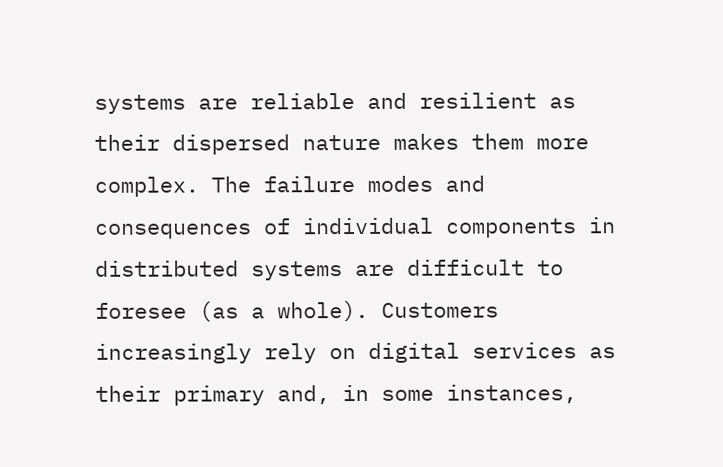systems are reliable and resilient as their dispersed nature makes them more complex. The failure modes and consequences of individual components in distributed systems are difficult to foresee (as a whole). Customers increasingly rely on digital services as their primary and, in some instances,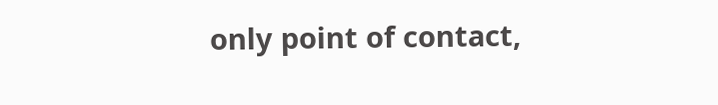only point of contact,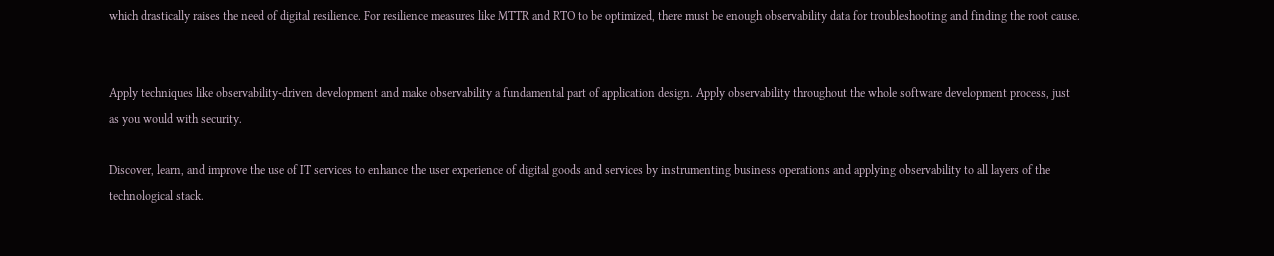which drastically raises the need of digital resilience. For resilience measures like MTTR and RTO to be optimized, there must be enough observability data for troubleshooting and finding the root cause.


Apply techniques like observability-driven development and make observability a fundamental part of application design. Apply observability throughout the whole software development process, just as you would with security.

Discover, learn, and improve the use of IT services to enhance the user experience of digital goods and services by instrumenting business operations and applying observability to all layers of the technological stack.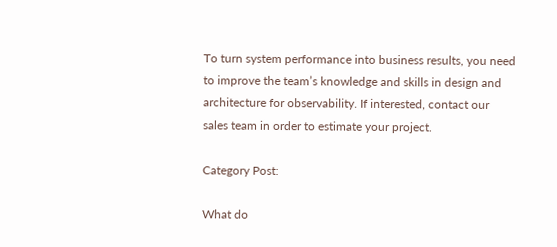To turn system performance into business results, you need to improve the team’s knowledge and skills in design and architecture for observability. If interested, contact our sales team in order to estimate your project.

Category Post:

What do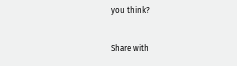you think?

Share with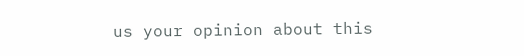us your opinion about this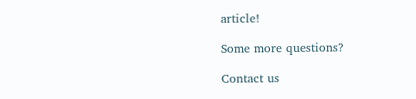article!

Some more questions?

Contact us